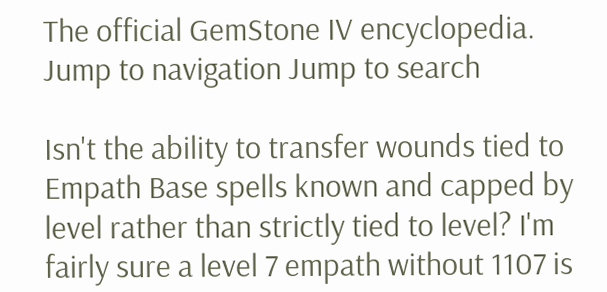The official GemStone IV encyclopedia.
Jump to navigation Jump to search

Isn't the ability to transfer wounds tied to Empath Base spells known and capped by level rather than strictly tied to level? I'm fairly sure a level 7 empath without 1107 is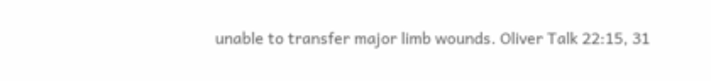unable to transfer major limb wounds. Oliver Talk 22:15, 31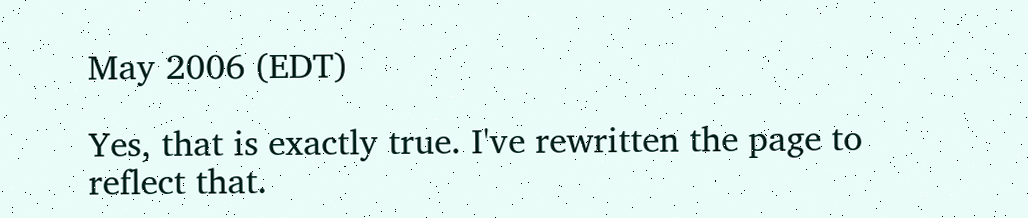May 2006 (EDT)

Yes, that is exactly true. I've rewritten the page to reflect that.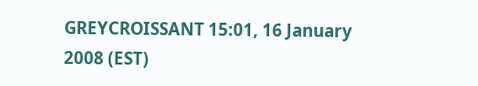GREYCROISSANT 15:01, 16 January 2008 (EST)